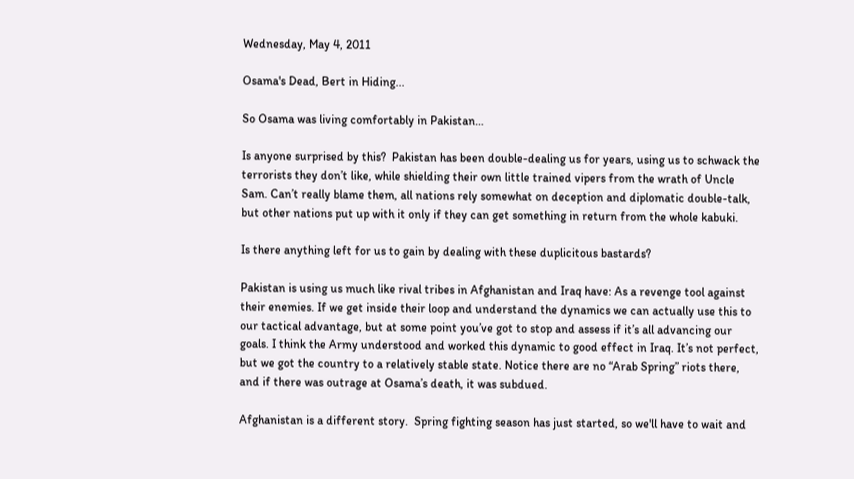Wednesday, May 4, 2011

Osama's Dead, Bert in Hiding...

So Osama was living comfortably in Pakistan…

Is anyone surprised by this?  Pakistan has been double-dealing us for years, using us to schwack the terrorists they don’t like, while shielding their own little trained vipers from the wrath of Uncle Sam. Can’t really blame them, all nations rely somewhat on deception and diplomatic double-talk, but other nations put up with it only if they can get something in return from the whole kabuki.

Is there anything left for us to gain by dealing with these duplicitous bastards?

Pakistan is using us much like rival tribes in Afghanistan and Iraq have: As a revenge tool against their enemies. If we get inside their loop and understand the dynamics we can actually use this to our tactical advantage, but at some point you’ve got to stop and assess if it’s all advancing our goals. I think the Army understood and worked this dynamic to good effect in Iraq. It’s not perfect, but we got the country to a relatively stable state. Notice there are no “Arab Spring” riots there, and if there was outrage at Osama’s death, it was subdued.

Afghanistan is a different story.  Spring fighting season has just started, so we'll have to wait and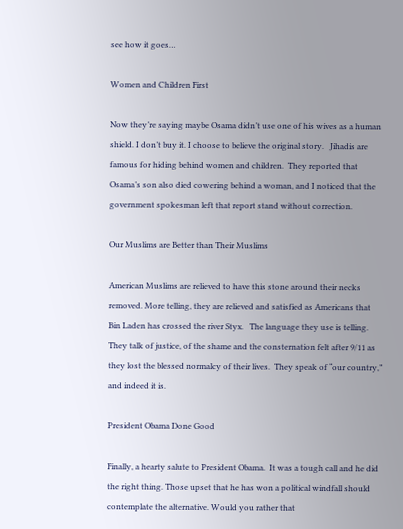see how it goes…

Women and Children First

Now they’re saying maybe Osama didn’t use one of his wives as a human shield. I don’t buy it. I choose to believe the original story.   Jihadis are famous for hiding behind women and children.  They reported that Osama’s son also died cowering behind a woman, and I noticed that the government spokesman left that report stand without correction.

Our Muslims are Better than Their Muslims

American Muslims are relieved to have this stone around their necks removed. More telling, they are relieved and satisfied as Americans that Bin Laden has crossed the river Styx.   The language they use is telling.   They talk of justice, of the shame and the consternation felt after 9/11 as they lost the blessed normalcy of their lives.  They speak of “our country,” and indeed it is.

President Obama Done Good

Finally, a hearty salute to President Obama.  It was a tough call and he did the right thing. Those upset that he has won a political windfall should contemplate the alternative. Would you rather that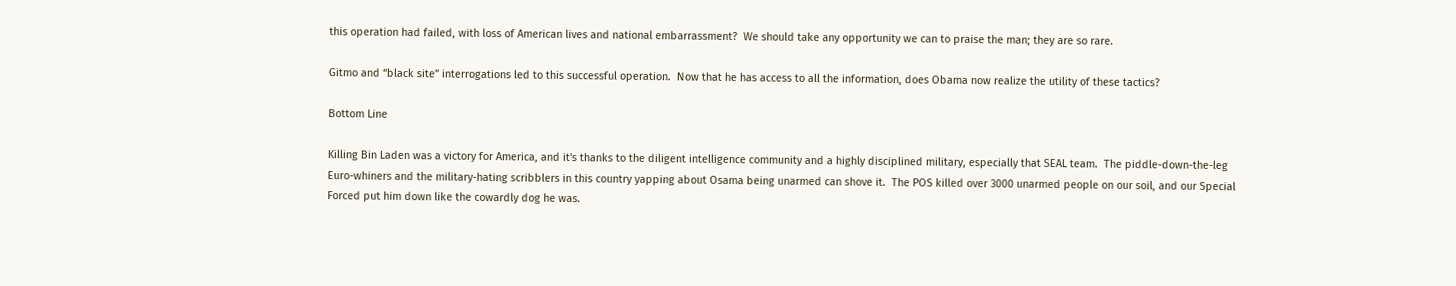this operation had failed, with loss of American lives and national embarrassment?  We should take any opportunity we can to praise the man; they are so rare.

Gitmo and “black site” interrogations led to this successful operation.  Now that he has access to all the information, does Obama now realize the utility of these tactics?

Bottom Line

Killing Bin Laden was a victory for America, and it's thanks to the diligent intelligence community and a highly disciplined military, especially that SEAL team.  The piddle-down-the-leg Euro-whiners and the military-hating scribblers in this country yapping about Osama being unarmed can shove it.  The POS killed over 3000 unarmed people on our soil, and our Special Forced put him down like the cowardly dog he was.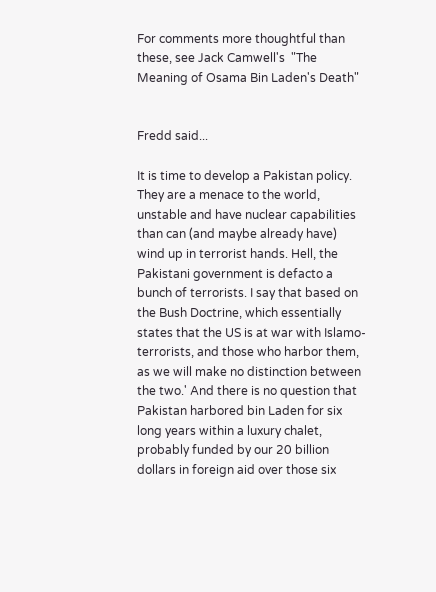For comments more thoughtful than these, see Jack Camwell's  "The Meaning of Osama Bin Laden's Death"


Fredd said...

It is time to develop a Pakistan policy. They are a menace to the world, unstable and have nuclear capabilities than can (and maybe already have) wind up in terrorist hands. Hell, the Pakistani government is defacto a bunch of terrorists. I say that based on the Bush Doctrine, which essentially states that the US is at war with Islamo-terrorists, and those who harbor them, as we will make no distinction between the two.' And there is no question that Pakistan harbored bin Laden for six long years within a luxury chalet, probably funded by our 20 billion dollars in foreign aid over those six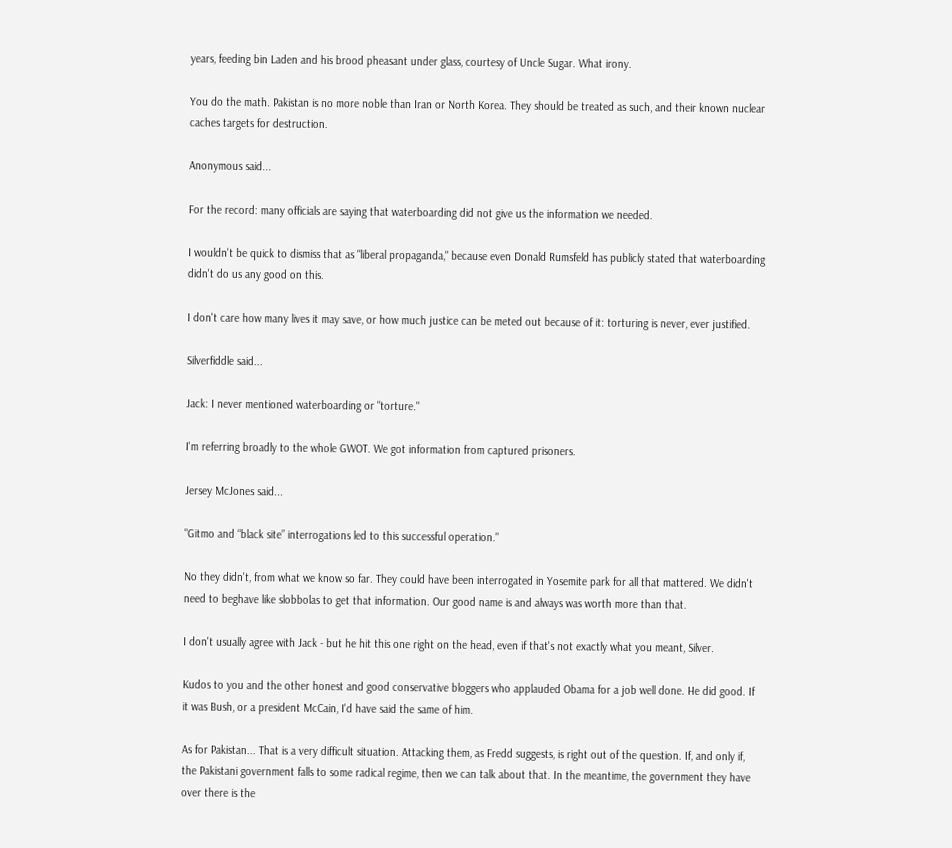years, feeding bin Laden and his brood pheasant under glass, courtesy of Uncle Sugar. What irony.

You do the math. Pakistan is no more noble than Iran or North Korea. They should be treated as such, and their known nuclear caches targets for destruction.

Anonymous said...

For the record: many officials are saying that waterboarding did not give us the information we needed.

I wouldn't be quick to dismiss that as "liberal propaganda," because even Donald Rumsfeld has publicly stated that waterboarding didn't do us any good on this.

I don't care how many lives it may save, or how much justice can be meted out because of it: torturing is never, ever justified.

Silverfiddle said...

Jack: I never mentioned waterboarding or "torture."

I'm referring broadly to the whole GWOT. We got information from captured prisoners.

Jersey McJones said...

"Gitmo and “black site” interrogations led to this successful operation."

No they didn't, from what we know so far. They could have been interrogated in Yosemite park for all that mattered. We didn't need to beghave like slobbolas to get that information. Our good name is and always was worth more than that.

I don't usually agree with Jack - but he hit this one right on the head, even if that's not exactly what you meant, Silver.

Kudos to you and the other honest and good conservative bloggers who applauded Obama for a job well done. He did good. If it was Bush, or a president McCain, I'd have said the same of him.

As for Pakistan... That is a very difficult situation. Attacking them, as Fredd suggests, is right out of the question. If, and only if, the Pakistani government falls to some radical regime, then we can talk about that. In the meantime, the government they have over there is the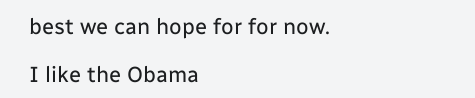best we can hope for for now.

I like the Obama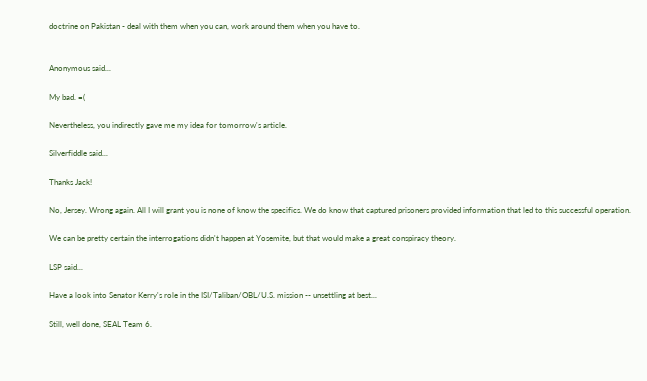doctrine on Pakistan - deal with them when you can, work around them when you have to.


Anonymous said...

My bad. =(

Nevertheless, you indirectly gave me my idea for tomorrow's article.

Silverfiddle said...

Thanks Jack!

No, Jersey. Wrong again. All I will grant you is none of know the specifics. We do know that captured prisoners provided information that led to this successful operation.

We can be pretty certain the interrogations didn't happen at Yosemite, but that would make a great conspiracy theory.

LSP said...

Have a look into Senator Kerry's role in the ISI/Taliban/OBL/U.S. mission -- unsettling at best...

Still, well done, SEAL Team 6.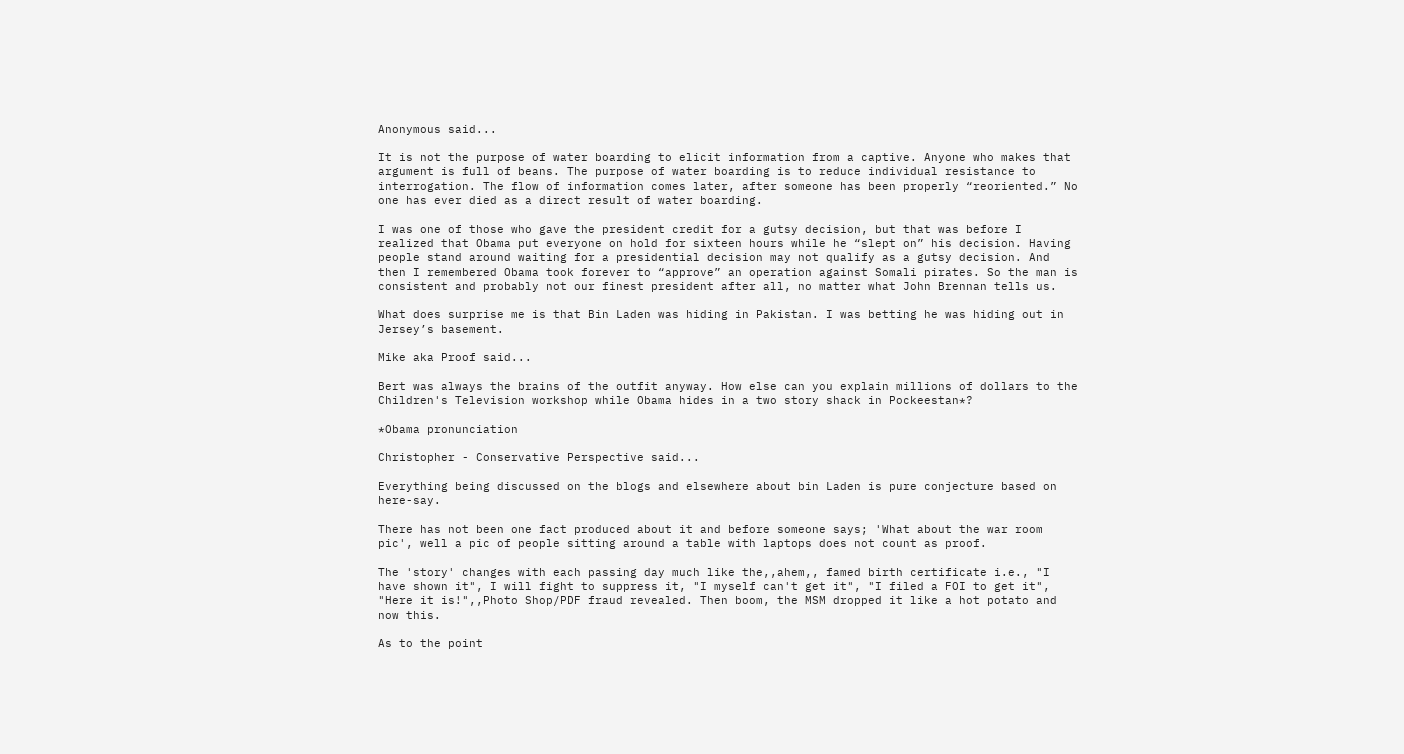Anonymous said...

It is not the purpose of water boarding to elicit information from a captive. Anyone who makes that argument is full of beans. The purpose of water boarding is to reduce individual resistance to interrogation. The flow of information comes later, after someone has been properly “reoriented.” No one has ever died as a direct result of water boarding.

I was one of those who gave the president credit for a gutsy decision, but that was before I realized that Obama put everyone on hold for sixteen hours while he “slept on” his decision. Having people stand around waiting for a presidential decision may not qualify as a gutsy decision. And then I remembered Obama took forever to “approve” an operation against Somali pirates. So the man is consistent and probably not our finest president after all, no matter what John Brennan tells us.

What does surprise me is that Bin Laden was hiding in Pakistan. I was betting he was hiding out in Jersey’s basement.

Mike aka Proof said...

Bert was always the brains of the outfit anyway. How else can you explain millions of dollars to the Children's Television workshop while Obama hides in a two story shack in Pockeestan*?

*Obama pronunciation

Christopher - Conservative Perspective said...

Everything being discussed on the blogs and elsewhere about bin Laden is pure conjecture based on here-say.

There has not been one fact produced about it and before someone says; 'What about the war room pic', well a pic of people sitting around a table with laptops does not count as proof.

The 'story' changes with each passing day much like the,,ahem,, famed birth certificate i.e., "I have shown it", I will fight to suppress it, "I myself can't get it", "I filed a FOI to get it", "Here it is!",,Photo Shop/PDF fraud revealed. Then boom, the MSM dropped it like a hot potato and now this.

As to the point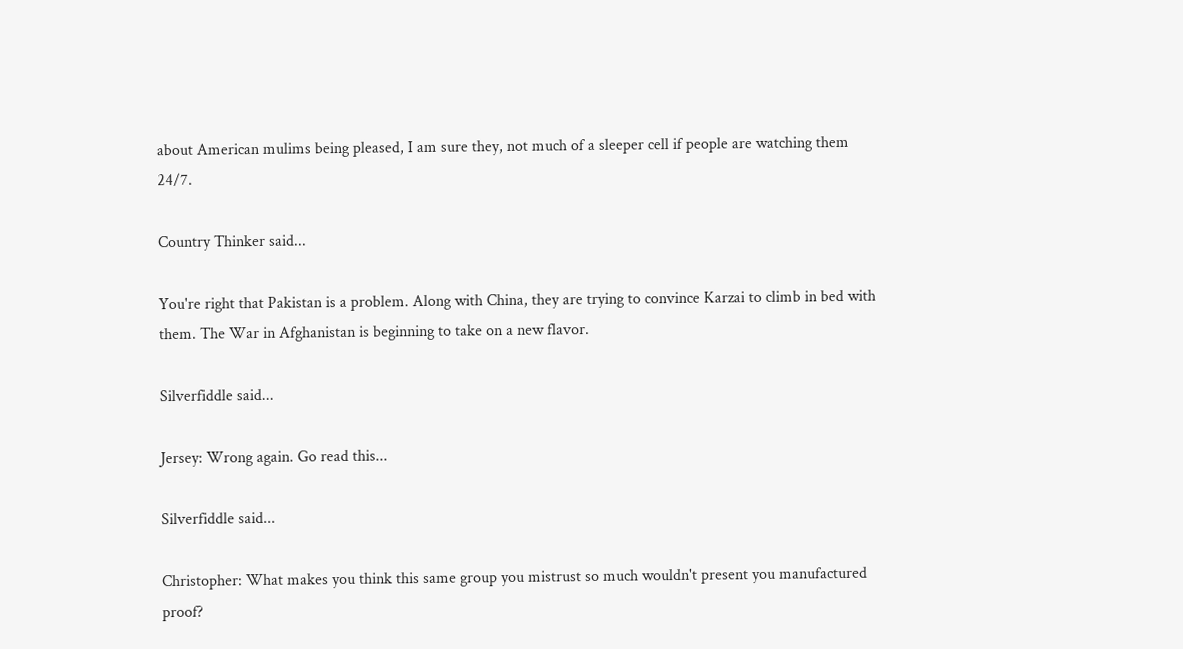about American mulims being pleased, I am sure they, not much of a sleeper cell if people are watching them 24/7.

Country Thinker said...

You're right that Pakistan is a problem. Along with China, they are trying to convince Karzai to climb in bed with them. The War in Afghanistan is beginning to take on a new flavor.

Silverfiddle said...

Jersey: Wrong again. Go read this...

Silverfiddle said...

Christopher: What makes you think this same group you mistrust so much wouldn't present you manufactured proof?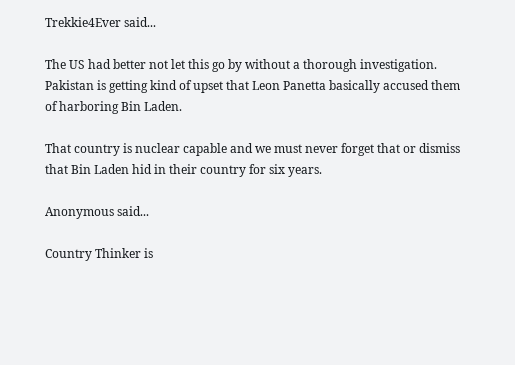Trekkie4Ever said...

The US had better not let this go by without a thorough investigation. Pakistan is getting kind of upset that Leon Panetta basically accused them of harboring Bin Laden.

That country is nuclear capable and we must never forget that or dismiss that Bin Laden hid in their country for six years.

Anonymous said...

Country Thinker is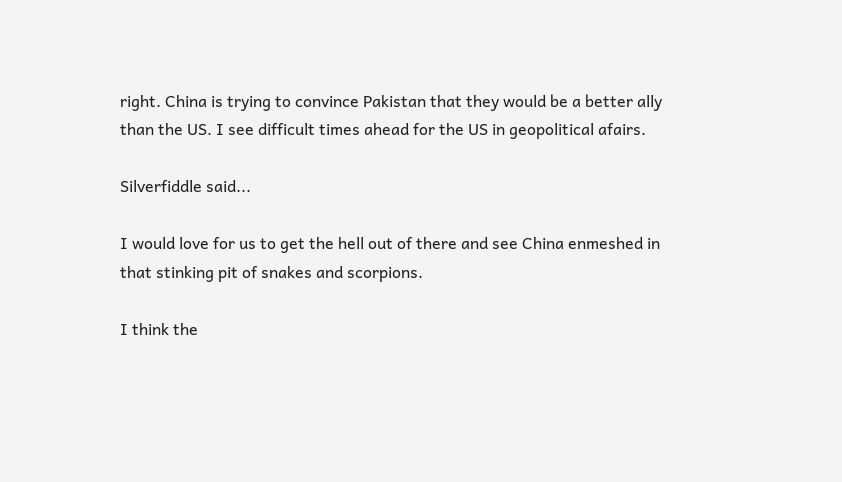right. China is trying to convince Pakistan that they would be a better ally than the US. I see difficult times ahead for the US in geopolitical afairs.

Silverfiddle said...

I would love for us to get the hell out of there and see China enmeshed in that stinking pit of snakes and scorpions.

I think the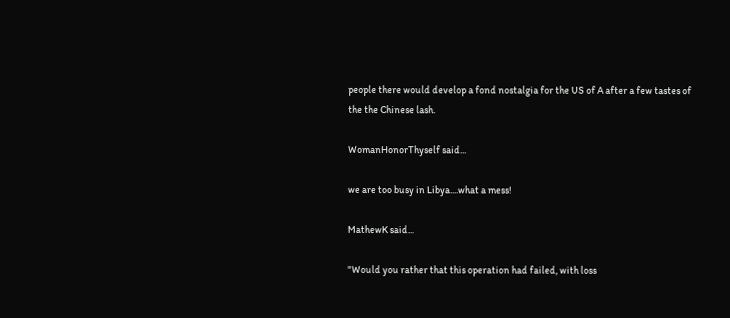people there would develop a fond nostalgia for the US of A after a few tastes of the the Chinese lash.

WomanHonorThyself said...

we are too busy in Libya....what a mess!

MathewK said...

"Would you rather that this operation had failed, with loss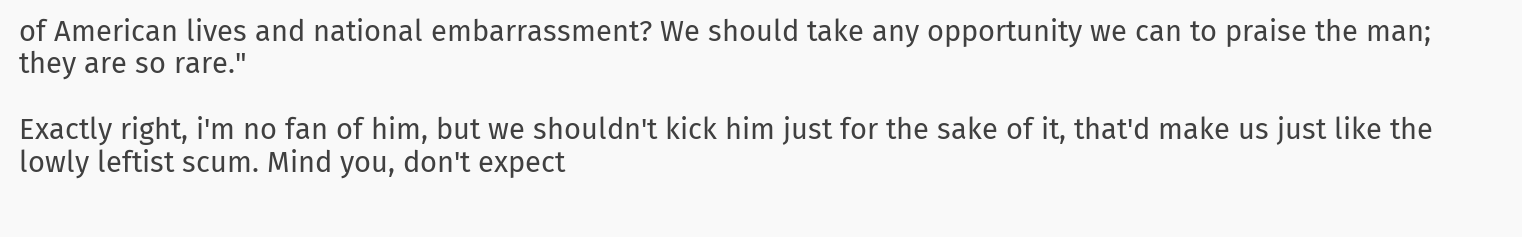of American lives and national embarrassment? We should take any opportunity we can to praise the man; they are so rare."

Exactly right, i'm no fan of him, but we shouldn't kick him just for the sake of it, that'd make us just like the lowly leftist scum. Mind you, don't expect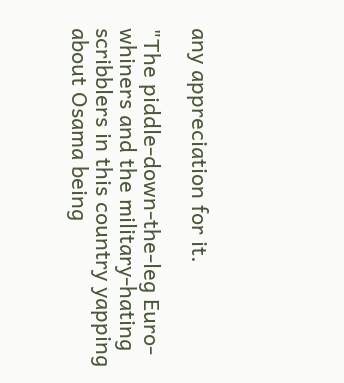any appreciation for it.

"The piddle-down-the-leg Euro-whiners and the military-hating scribblers in this country yapping about Osama being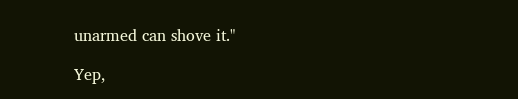unarmed can shove it."

Yep,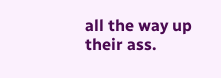all the way up their ass.